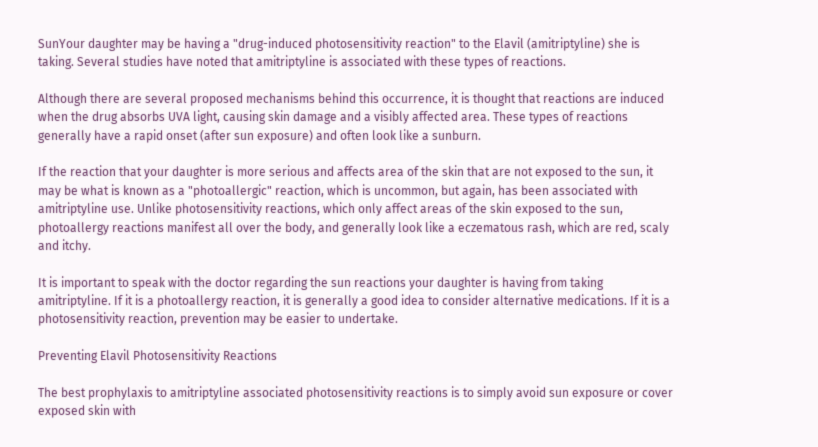SunYour daughter may be having a "drug-induced photosensitivity reaction" to the Elavil (amitriptyline) she is taking. Several studies have noted that amitriptyline is associated with these types of reactions.

Although there are several proposed mechanisms behind this occurrence, it is thought that reactions are induced when the drug absorbs UVA light, causing skin damage and a visibly affected area. These types of reactions generally have a rapid onset (after sun exposure) and often look like a sunburn.

If the reaction that your daughter is more serious and affects area of the skin that are not exposed to the sun, it may be what is known as a "photoallergic" reaction, which is uncommon, but again, has been associated with amitriptyline use. Unlike photosensitivity reactions, which only affect areas of the skin exposed to the sun, photoallergy reactions manifest all over the body, and generally look like a eczematous rash, which are red, scaly and itchy.

It is important to speak with the doctor regarding the sun reactions your daughter is having from taking amitriptyline. If it is a photoallergy reaction, it is generally a good idea to consider alternative medications. If it is a photosensitivity reaction, prevention may be easier to undertake.

Preventing Elavil Photosensitivity Reactions

The best prophylaxis to amitriptyline associated photosensitivity reactions is to simply avoid sun exposure or cover exposed skin with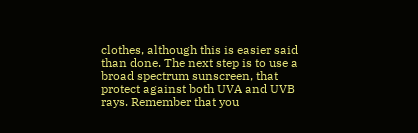clothes, although this is easier said than done. The next step is to use a broad spectrum sunscreen, that protect against both UVA and UVB rays. Remember that you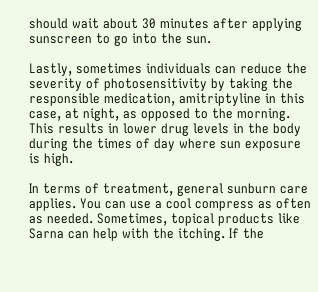should wait about 30 minutes after applying sunscreen to go into the sun.

Lastly, sometimes individuals can reduce the severity of photosensitivity by taking the responsible medication, amitriptyline in this case, at night, as opposed to the morning. This results in lower drug levels in the body during the times of day where sun exposure is high.

In terms of treatment, general sunburn care applies. You can use a cool compress as often as needed. Sometimes, topical products like Sarna can help with the itching. If the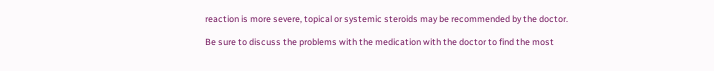reaction is more severe, topical or systemic steroids may be recommended by the doctor.

Be sure to discuss the problems with the medication with the doctor to find the most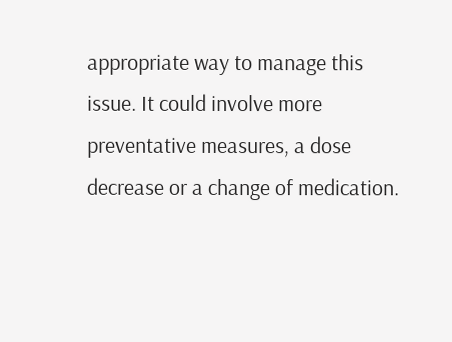appropriate way to manage this issue. It could involve more preventative measures, a dose decrease or a change of medication.